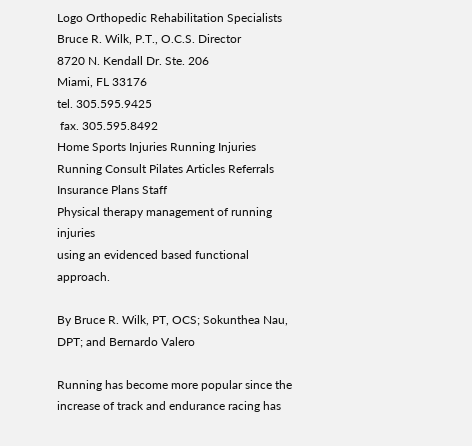Logo Orthopedic Rehabilitation Specialists
Bruce R. Wilk, P.T., O.C.S. Director
8720 N. Kendall Dr. Ste. 206
Miami, FL 33176
tel. 305.595.9425
 fax. 305.595.8492
Home Sports Injuries Running Injuries Running Consult Pilates Articles Referrals Insurance Plans Staff
Physical therapy management of running injuries
using an evidenced based functional approach.

By Bruce R. Wilk, PT, OCS; Sokunthea Nau, DPT; and Bernardo Valero

Running has become more popular since the increase of track and endurance racing has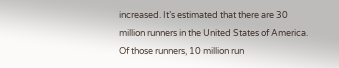increased. It’s estimated that there are 30 million runners in the United States of America. Of those runners, 10 million run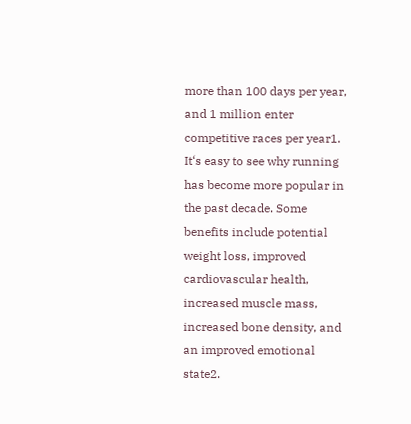more than 100 days per year, and 1 million enter competitive races per year1. It‘s easy to see why running has become more popular in the past decade. Some benefits include potential weight loss, improved cardiovascular health, increased muscle mass, increased bone density, and an improved emotional state2.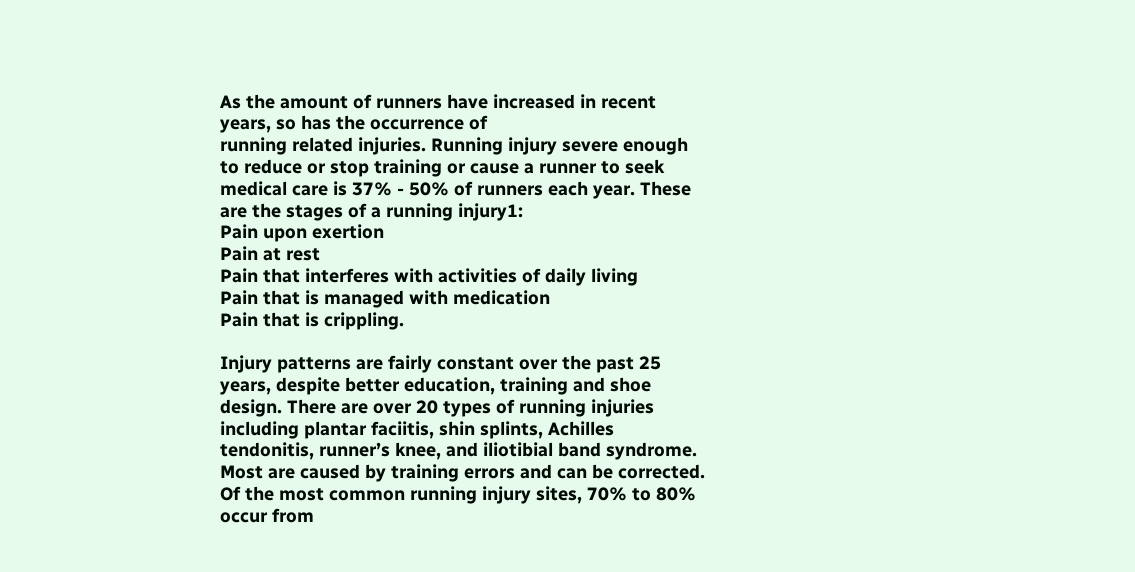As the amount of runners have increased in recent years, so has the occurrence of
running related injuries. Running injury severe enough to reduce or stop training or cause a runner to seek medical care is 37% - 50% of runners each year. These are the stages of a running injury1:
Pain upon exertion
Pain at rest
Pain that interferes with activities of daily living
Pain that is managed with medication
Pain that is crippling.

Injury patterns are fairly constant over the past 25 years, despite better education, training and shoe design. There are over 20 types of running injuries including plantar faciitis, shin splints, Achilles tendonitis, runner’s knee, and iliotibial band syndrome. Most are caused by training errors and can be corrected. Of the most common running injury sites, 70% to 80% occur from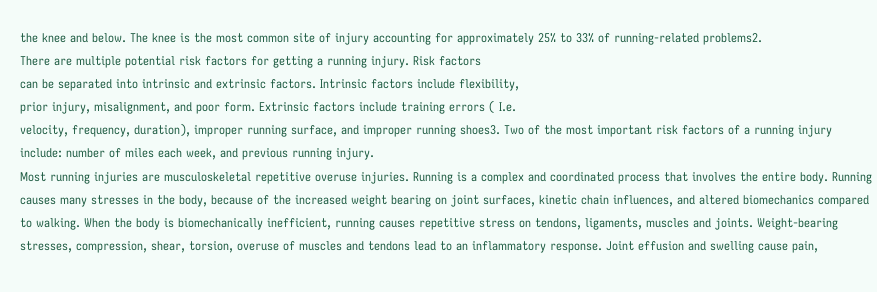the knee and below. The knee is the most common site of injury accounting for approximately 25% to 33% of running-related problems2.
There are multiple potential risk factors for getting a running injury. Risk factors
can be separated into intrinsic and extrinsic factors. Intrinsic factors include flexibility,
prior injury, misalignment, and poor form. Extrinsic factors include training errors ( I.e.
velocity, frequency, duration), improper running surface, and improper running shoes3. Two of the most important risk factors of a running injury include: number of miles each week, and previous running injury.
Most running injuries are musculoskeletal repetitive overuse injuries. Running is a complex and coordinated process that involves the entire body. Running causes many stresses in the body, because of the increased weight bearing on joint surfaces, kinetic chain influences, and altered biomechanics compared to walking. When the body is biomechanically inefficient, running causes repetitive stress on tendons, ligaments, muscles and joints. Weight-bearing stresses, compression, shear, torsion, overuse of muscles and tendons lead to an inflammatory response. Joint effusion and swelling cause pain,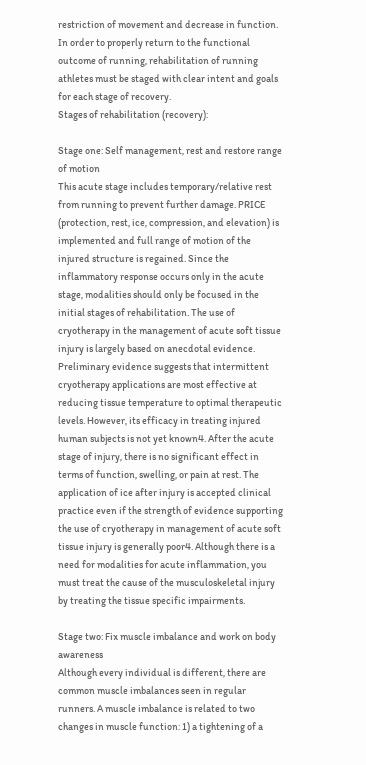restriction of movement and decrease in function.
In order to properly return to the functional outcome of running, rehabilitation of running athletes must be staged with clear intent and goals for each stage of recovery.
Stages of rehabilitation (recovery):

Stage one: Self management, rest and restore range of motion
This acute stage includes temporary/relative rest from running to prevent further damage. PRICE (protection, rest, ice, compression, and elevation) is implemented and full range of motion of the injured structure is regained. Since the inflammatory response occurs only in the acute stage, modalities should only be focused in the initial stages of rehabilitation. The use of cryotherapy in the management of acute soft tissue injury is largely based on anecdotal evidence. Preliminary evidence suggests that intermittent cryotherapy applications are most effective at reducing tissue temperature to optimal therapeutic levels. However, its efficacy in treating injured human subjects is not yet known4. After the acute stage of injury, there is no significant effect in terms of function, swelling, or pain at rest. The application of ice after injury is accepted clinical practice even if the strength of evidence supporting the use of cryotherapy in management of acute soft tissue injury is generally poor4. Although there is a need for modalities for acute inflammation, you must treat the cause of the musculoskeletal injury by treating the tissue specific impairments.

Stage two: Fix muscle imbalance and work on body awareness
Although every individual is different, there are common muscle imbalances seen in regular runners. A muscle imbalance is related to two changes in muscle function: 1) a tightening of a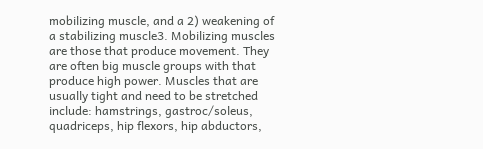mobilizing muscle, and a 2) weakening of a stabilizing muscle3. Mobilizing muscles are those that produce movement. They are often big muscle groups with that produce high power. Muscles that are usually tight and need to be stretched include: hamstrings, gastroc/soleus, quadriceps, hip flexors, hip abductors,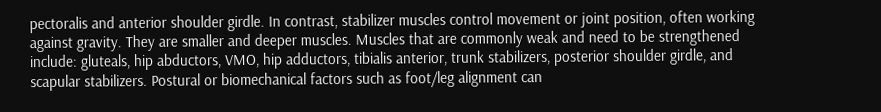pectoralis and anterior shoulder girdle. In contrast, stabilizer muscles control movement or joint position, often working against gravity. They are smaller and deeper muscles. Muscles that are commonly weak and need to be strengthened include: gluteals, hip abductors, VMO, hip adductors, tibialis anterior, trunk stabilizers, posterior shoulder girdle, and scapular stabilizers. Postural or biomechanical factors such as foot/leg alignment can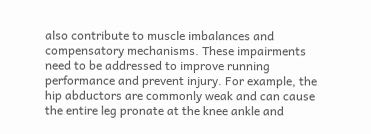also contribute to muscle imbalances and compensatory mechanisms. These impairments need to be addressed to improve running performance and prevent injury. For example, the hip abductors are commonly weak and can cause the entire leg pronate at the knee ankle and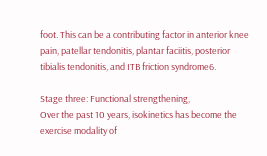foot. This can be a contributing factor in anterior knee pain, patellar tendonitis, plantar faciitis, posterior tibialis tendonitis, and ITB friction syndrome6.

Stage three: Functional strengthening,
Over the past 10 years, isokinetics has become the exercise modality of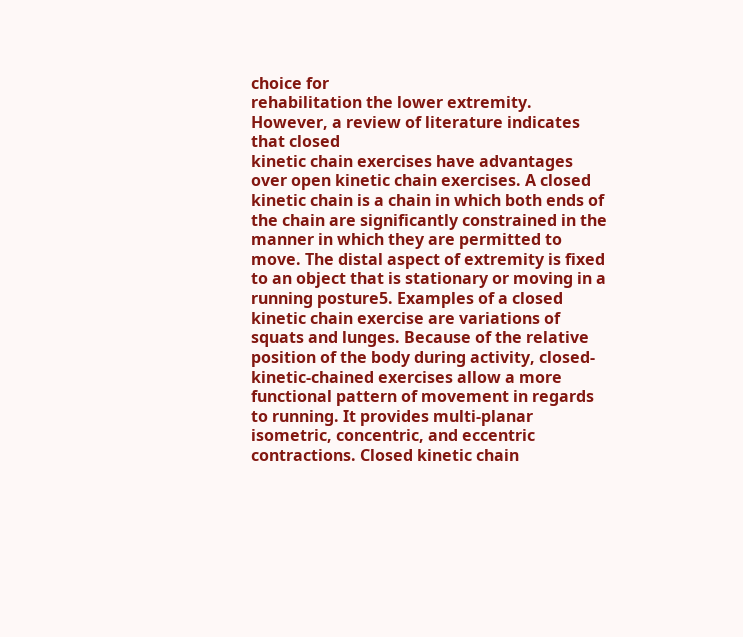choice for
rehabilitation the lower extremity. However, a review of literature indicates that closed
kinetic chain exercises have advantages over open kinetic chain exercises. A closed kinetic chain is a chain in which both ends of the chain are significantly constrained in the manner in which they are permitted to move. The distal aspect of extremity is fixed to an object that is stationary or moving in a running posture5. Examples of a closed kinetic chain exercise are variations of squats and lunges. Because of the relative position of the body during activity, closed-kinetic-chained exercises allow a more functional pattern of movement in regards to running. It provides multi-planar isometric, concentric, and eccentric contractions. Closed kinetic chain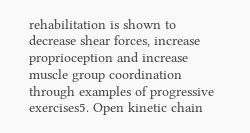rehabilitation is shown to decrease shear forces, increase proprioception and increase muscle group coordination through examples of progressive exercises5. Open kinetic chain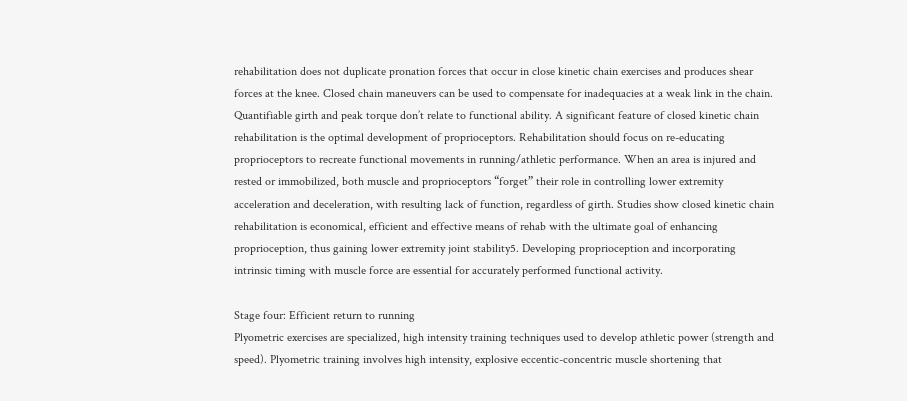rehabilitation does not duplicate pronation forces that occur in close kinetic chain exercises and produces shear forces at the knee. Closed chain maneuvers can be used to compensate for inadequacies at a weak link in the chain. Quantifiable girth and peak torque don’t relate to functional ability. A significant feature of closed kinetic chain rehabilitation is the optimal development of proprioceptors. Rehabilitation should focus on re-educating proprioceptors to recreate functional movements in running/athletic performance. When an area is injured and rested or immobilized, both muscle and proprioceptors “forget” their role in controlling lower extremity acceleration and deceleration, with resulting lack of function, regardless of girth. Studies show closed kinetic chain rehabilitation is economical, efficient and effective means of rehab with the ultimate goal of enhancing proprioception, thus gaining lower extremity joint stability5. Developing proprioception and incorporating intrinsic timing with muscle force are essential for accurately performed functional activity.

Stage four: Efficient return to running
Plyometric exercises are specialized, high intensity training techniques used to develop athletic power (strength and speed). Plyometric training involves high intensity, explosive eccentic-concentric muscle shortening that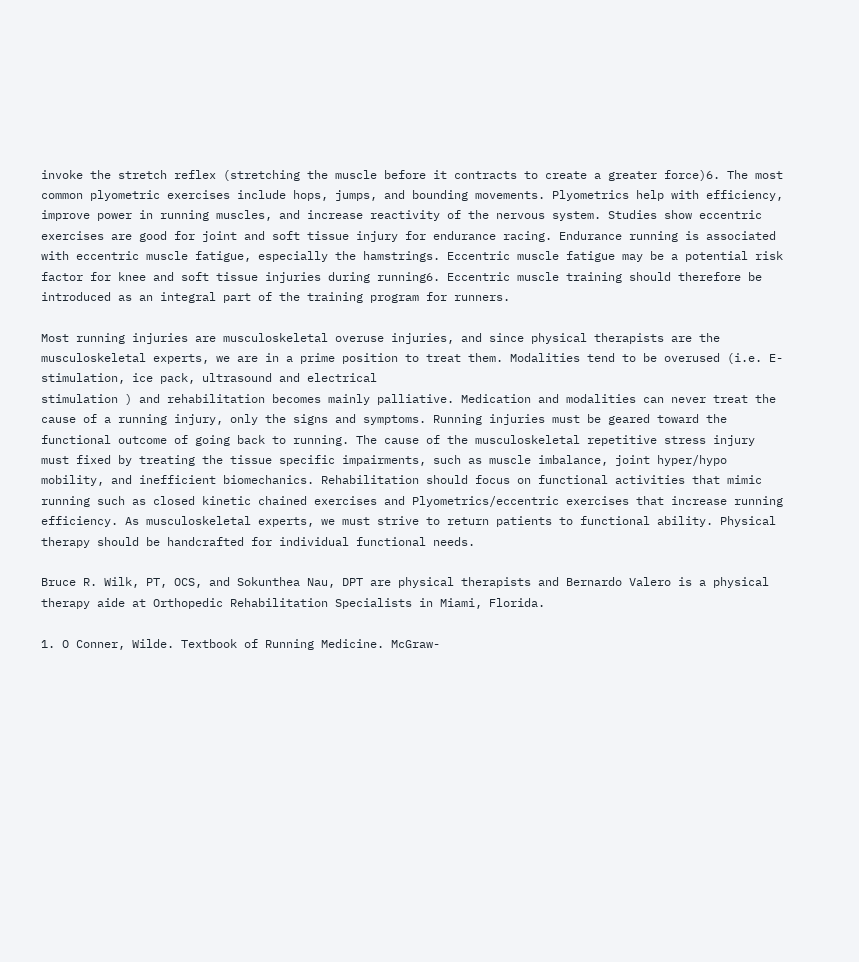invoke the stretch reflex (stretching the muscle before it contracts to create a greater force)6. The most common plyometric exercises include hops, jumps, and bounding movements. Plyometrics help with efficiency, improve power in running muscles, and increase reactivity of the nervous system. Studies show eccentric exercises are good for joint and soft tissue injury for endurance racing. Endurance running is associated with eccentric muscle fatigue, especially the hamstrings. Eccentric muscle fatigue may be a potential risk factor for knee and soft tissue injuries during running6. Eccentric muscle training should therefore be introduced as an integral part of the training program for runners.

Most running injuries are musculoskeletal overuse injuries, and since physical therapists are the musculoskeletal experts, we are in a prime position to treat them. Modalities tend to be overused (i.e. E-stimulation, ice pack, ultrasound and electrical
stimulation ) and rehabilitation becomes mainly palliative. Medication and modalities can never treat the cause of a running injury, only the signs and symptoms. Running injuries must be geared toward the functional outcome of going back to running. The cause of the musculoskeletal repetitive stress injury must fixed by treating the tissue specific impairments, such as muscle imbalance, joint hyper/hypo mobility, and inefficient biomechanics. Rehabilitation should focus on functional activities that mimic running such as closed kinetic chained exercises and Plyometrics/eccentric exercises that increase running efficiency. As musculoskeletal experts, we must strive to return patients to functional ability. Physical therapy should be handcrafted for individual functional needs.

Bruce R. Wilk, PT, OCS, and Sokunthea Nau, DPT are physical therapists and Bernardo Valero is a physical therapy aide at Orthopedic Rehabilitation Specialists in Miami, Florida.

1. O Conner, Wilde. Textbook of Running Medicine. McGraw-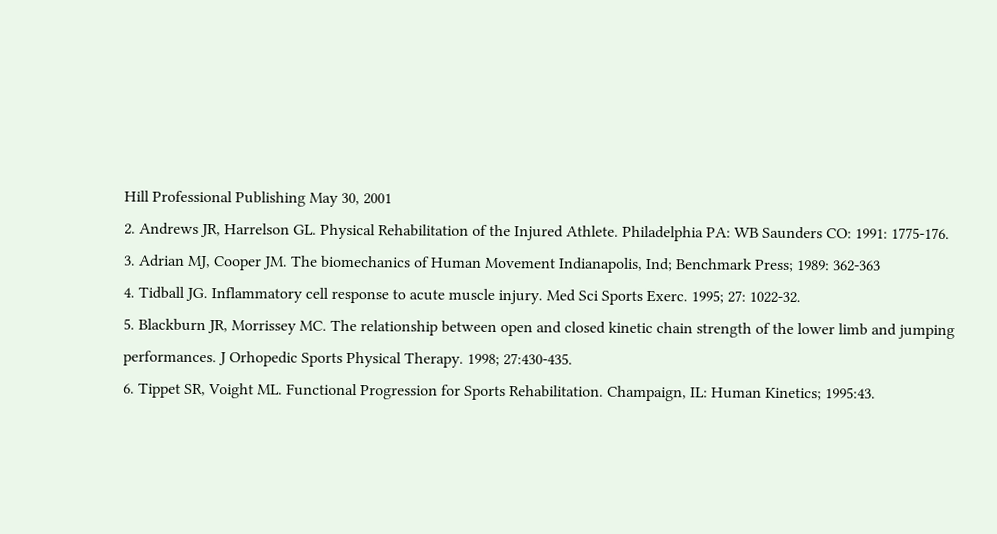Hill Professional Publishing May 30, 2001
2. Andrews JR, Harrelson GL. Physical Rehabilitation of the Injured Athlete. Philadelphia PA: WB Saunders CO: 1991: 1775-176.
3. Adrian MJ, Cooper JM. The biomechanics of Human Movement Indianapolis, Ind; Benchmark Press; 1989: 362-363
4. Tidball JG. Inflammatory cell response to acute muscle injury. Med Sci Sports Exerc. 1995; 27: 1022-32.
5. Blackburn JR, Morrissey MC. The relationship between open and closed kinetic chain strength of the lower limb and jumping performances. J Orhopedic Sports Physical Therapy. 1998; 27:430-435.
6. Tippet SR, Voight ML. Functional Progression for Sports Rehabilitation. Champaign, IL: Human Kinetics; 1995:43.